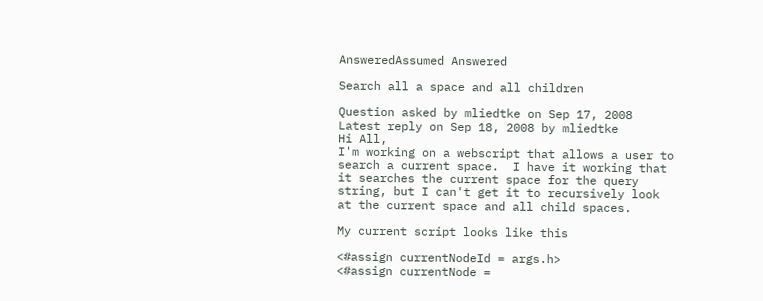AnsweredAssumed Answered

Search all a space and all children

Question asked by mliedtke on Sep 17, 2008
Latest reply on Sep 18, 2008 by mliedtke
Hi All,
I'm working on a webscript that allows a user to search a current space.  I have it working that it searches the current space for the query string, but I can't get it to recursively look at the current space and all child spaces.

My current script looks like this

<#assign currentNodeId = args.h>
<#assign currentNode =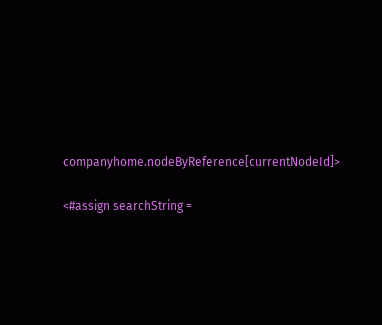companyhome.nodeByReference[currentNodeId]>

<#assign searchString =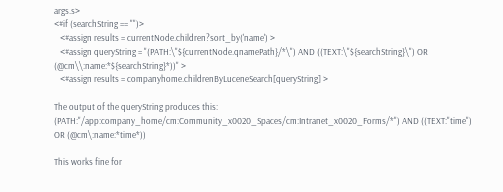args.s>
<#if (searchString == "")>
   <#assign results = currentNode.children?sort_by('name') >
   <#assign queryString = "(PATH:\"${currentNode.qnamePath}/*\") AND ((TEXT:\"${searchString}\") OR (@cm\\:name:*${searchString}*))" >
   <#assign results = companyhome.childrenByLuceneSearch[queryString] >

The output of the queryString produces this:
(PATH:"/app:company_home/cm:Community_x0020_Spaces/cm:Intranet_x0020_Forms/*") AND ((TEXT:"time") OR (@cm\:name:*time*))

This works fine for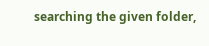searching the given folder,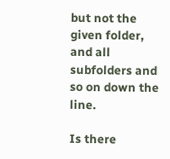but not the given folder, and all subfolders and so on down the line.

Is there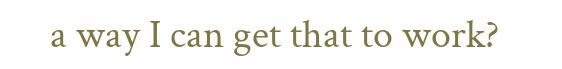a way I can get that to work?